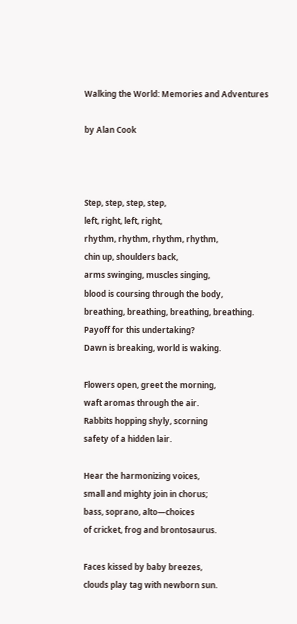Walking the World: Memories and Adventures

by Alan Cook



Step, step, step, step,
left, right, left, right,
rhythm, rhythm, rhythm, rhythm,
chin up, shoulders back,
arms swinging, muscles singing,
blood is coursing through the body,
breathing, breathing, breathing, breathing.
Payoff for this undertaking?
Dawn is breaking, world is waking.

Flowers open, greet the morning,
waft aromas through the air.
Rabbits hopping shyly, scorning
safety of a hidden lair.

Hear the harmonizing voices,
small and mighty join in chorus;
bass, soprano, alto—choices
of cricket, frog and brontosaurus.

Faces kissed by baby breezes,
clouds play tag with newborn sun.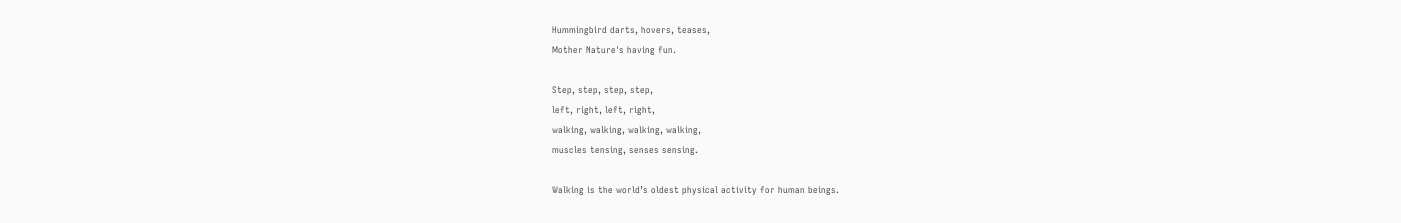Hummingbird darts, hovers, teases,
Mother Nature's having fun.

Step, step, step, step,
left, right, left, right,
walking, walking, walking, walking,
muscles tensing, senses sensing.

Walking is the world’s oldest physical activity for human beings.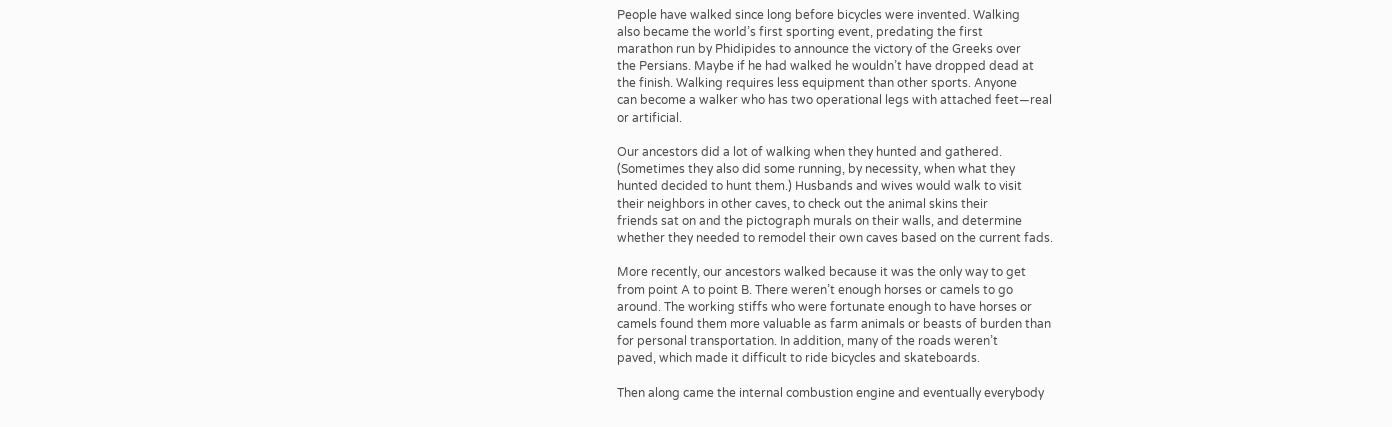People have walked since long before bicycles were invented. Walking
also became the world’s first sporting event, predating the first
marathon run by Phidipides to announce the victory of the Greeks over
the Persians. Maybe if he had walked he wouldn’t have dropped dead at
the finish. Walking requires less equipment than other sports. Anyone
can become a walker who has two operational legs with attached feet—real
or artificial.

Our ancestors did a lot of walking when they hunted and gathered.
(Sometimes they also did some running, by necessity, when what they
hunted decided to hunt them.) Husbands and wives would walk to visit
their neighbors in other caves, to check out the animal skins their
friends sat on and the pictograph murals on their walls, and determine
whether they needed to remodel their own caves based on the current fads.

More recently, our ancestors walked because it was the only way to get
from point A to point B. There weren’t enough horses or camels to go
around. The working stiffs who were fortunate enough to have horses or
camels found them more valuable as farm animals or beasts of burden than
for personal transportation. In addition, many of the roads weren’t
paved, which made it difficult to ride bicycles and skateboards.

Then along came the internal combustion engine and eventually everybody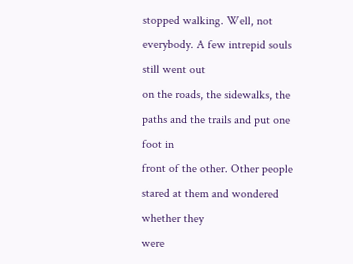stopped walking. Well, not everybody. A few intrepid souls still went out
on the roads, the sidewalks, the paths and the trails and put one foot in
front of the other. Other people stared at them and wondered whether they
were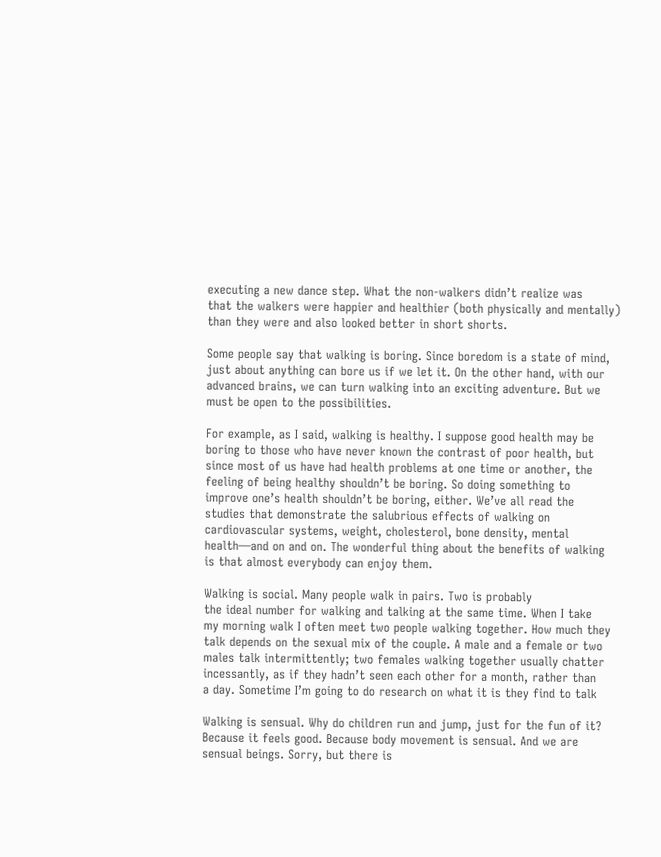executing a new dance step. What the non-walkers didn’t realize was
that the walkers were happier and healthier (both physically and mentally)
than they were and also looked better in short shorts.

Some people say that walking is boring. Since boredom is a state of mind,
just about anything can bore us if we let it. On the other hand, with our
advanced brains, we can turn walking into an exciting adventure. But we
must be open to the possibilities.

For example, as I said, walking is healthy. I suppose good health may be
boring to those who have never known the contrast of poor health, but
since most of us have had health problems at one time or another, the
feeling of being healthy shouldn’t be boring. So doing something to
improve one’s health shouldn’t be boring, either. We’ve all read the
studies that demonstrate the salubrious effects of walking on
cardiovascular systems, weight, cholesterol, bone density, mental
health—and on and on. The wonderful thing about the benefits of walking
is that almost everybody can enjoy them.

Walking is social. Many people walk in pairs. Two is probably
the ideal number for walking and talking at the same time. When I take
my morning walk I often meet two people walking together. How much they
talk depends on the sexual mix of the couple. A male and a female or two
males talk intermittently; two females walking together usually chatter
incessantly, as if they hadn’t seen each other for a month, rather than
a day. Sometime I’m going to do research on what it is they find to talk

Walking is sensual. Why do children run and jump, just for the fun of it?
Because it feels good. Because body movement is sensual. And we are
sensual beings. Sorry, but there is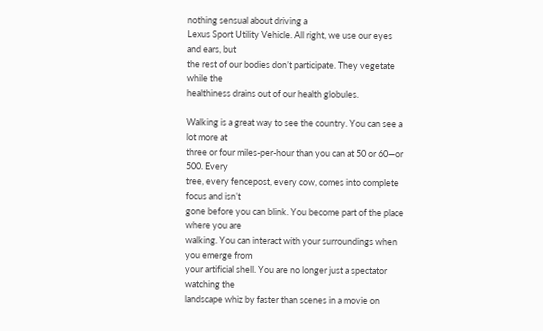nothing sensual about driving a
Lexus Sport Utility Vehicle. All right, we use our eyes and ears, but
the rest of our bodies don’t participate. They vegetate while the
healthiness drains out of our health globules.

Walking is a great way to see the country. You can see a lot more at
three or four miles-per-hour than you can at 50 or 60—or 500. Every
tree, every fencepost, every cow, comes into complete focus and isn’t
gone before you can blink. You become part of the place where you are
walking. You can interact with your surroundings when you emerge from
your artificial shell. You are no longer just a spectator watching the
landscape whiz by faster than scenes in a movie on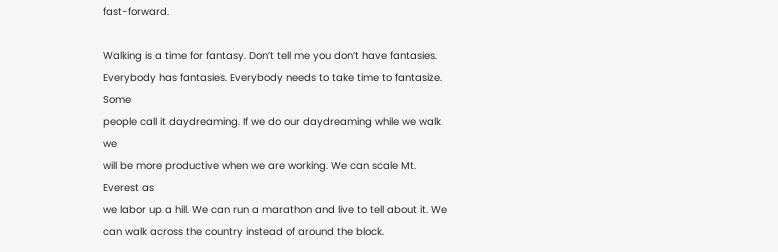fast-forward.

Walking is a time for fantasy. Don’t tell me you don’t have fantasies.
Everybody has fantasies. Everybody needs to take time to fantasize. Some
people call it daydreaming. If we do our daydreaming while we walk we
will be more productive when we are working. We can scale Mt. Everest as
we labor up a hill. We can run a marathon and live to tell about it. We
can walk across the country instead of around the block.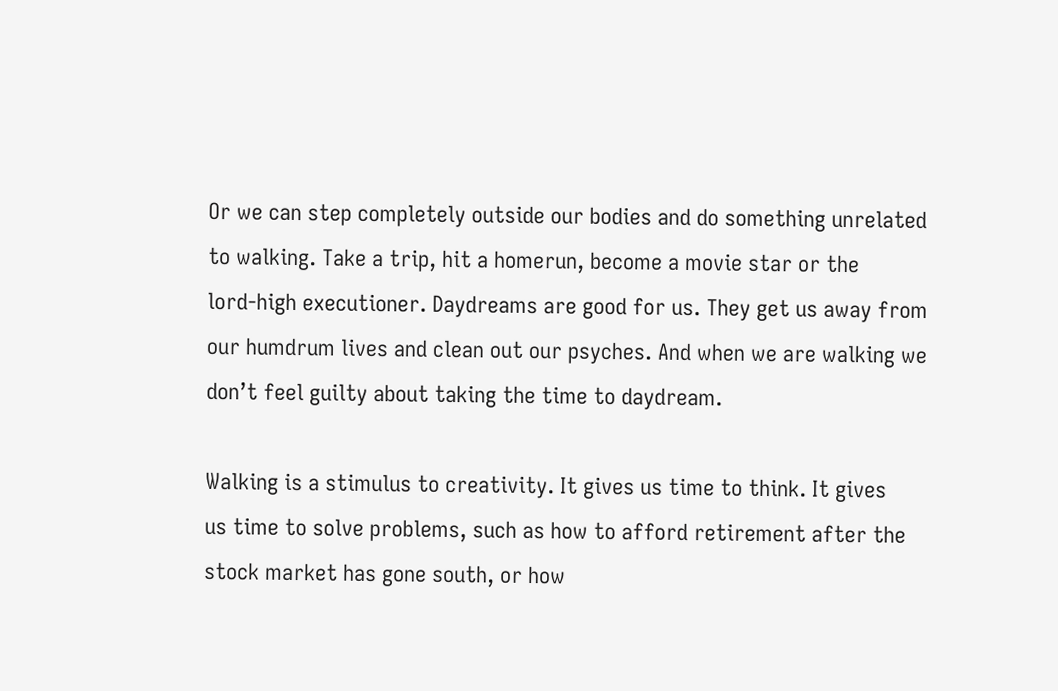Or we can step completely outside our bodies and do something unrelated
to walking. Take a trip, hit a homerun, become a movie star or the
lord-high executioner. Daydreams are good for us. They get us away from
our humdrum lives and clean out our psyches. And when we are walking we
don’t feel guilty about taking the time to daydream.

Walking is a stimulus to creativity. It gives us time to think. It gives
us time to solve problems, such as how to afford retirement after the
stock market has gone south, or how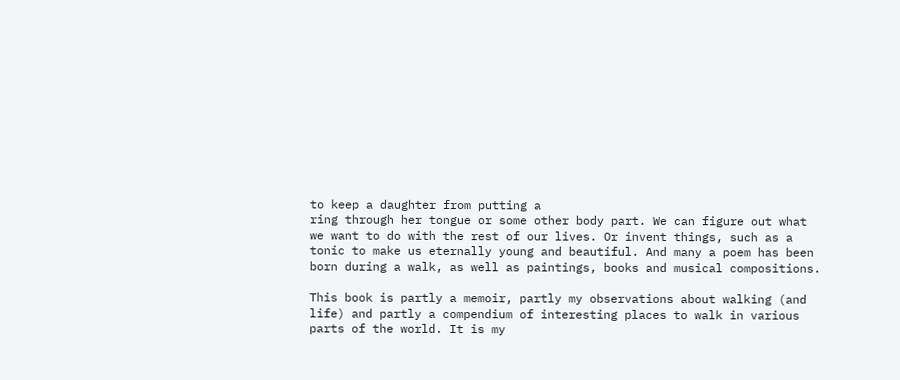to keep a daughter from putting a
ring through her tongue or some other body part. We can figure out what
we want to do with the rest of our lives. Or invent things, such as a
tonic to make us eternally young and beautiful. And many a poem has been
born during a walk, as well as paintings, books and musical compositions.

This book is partly a memoir, partly my observations about walking (and
life) and partly a compendium of interesting places to walk in various
parts of the world. It is my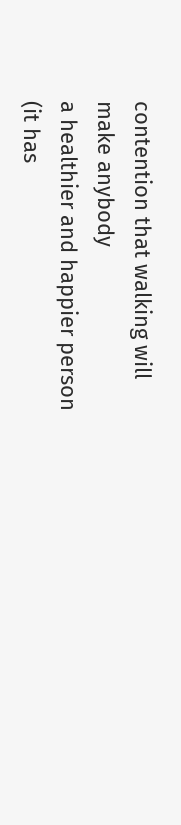contention that walking will make anybody
a healthier and happier person (it has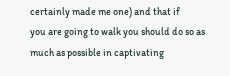certainly made me one) and that if
you are going to walk you should do so as much as possible in captivating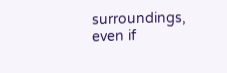surroundings, even if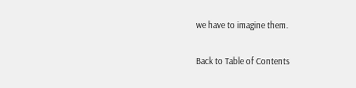we have to imagine them.

Back to Table of Contents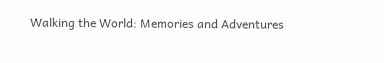Walking the World: Memories and Adventures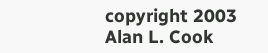copyright 2003 Alan L. Cook